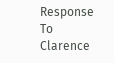Response To Clarence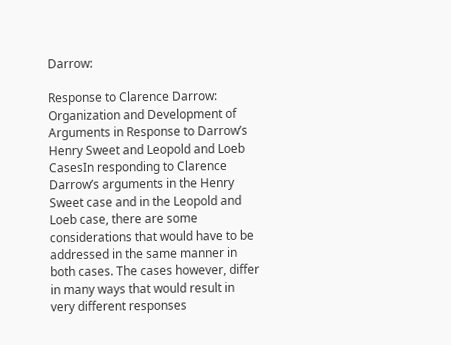Darrow:

Response to Clarence Darrow: Organization and Development of Arguments in Response to Darrow’s Henry Sweet and Leopold and Loeb CasesIn responding to Clarence Darrow’s arguments in the Henry Sweet case and in the Leopold and Loeb case, there are some considerations that would have to be addressed in the same manner in both cases. The cases however, differ in many ways that would result in very different responses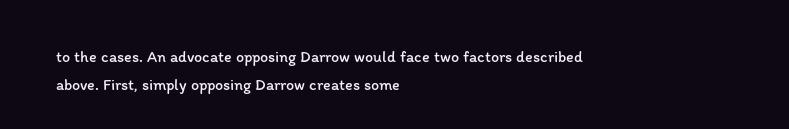to the cases. An advocate opposing Darrow would face two factors described above. First, simply opposing Darrow creates some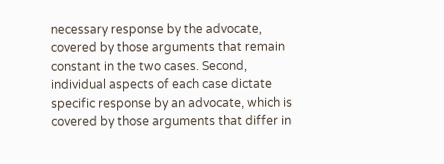necessary response by the advocate, covered by those arguments that remain constant in the two cases. Second, individual aspects of each case dictate specific response by an advocate, which is covered by those arguments that differ in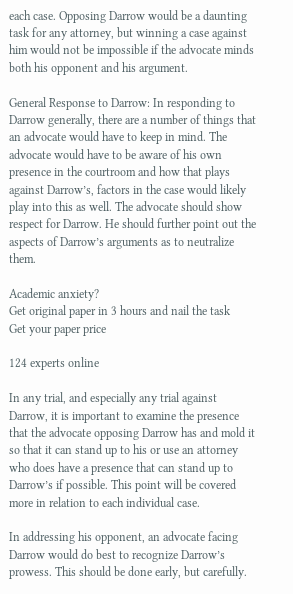each case. Opposing Darrow would be a daunting task for any attorney, but winning a case against him would not be impossible if the advocate minds both his opponent and his argument.

General Response to Darrow: In responding to Darrow generally, there are a number of things that an advocate would have to keep in mind. The advocate would have to be aware of his own presence in the courtroom and how that plays against Darrow’s, factors in the case would likely play into this as well. The advocate should show respect for Darrow. He should further point out the aspects of Darrow’s arguments as to neutralize them.

Academic anxiety?
Get original paper in 3 hours and nail the task
Get your paper price

124 experts online

In any trial, and especially any trial against Darrow, it is important to examine the presence that the advocate opposing Darrow has and mold it so that it can stand up to his or use an attorney who does have a presence that can stand up to Darrow’s if possible. This point will be covered more in relation to each individual case.

In addressing his opponent, an advocate facing Darrow would do best to recognize Darrow’s prowess. This should be done early, but carefully.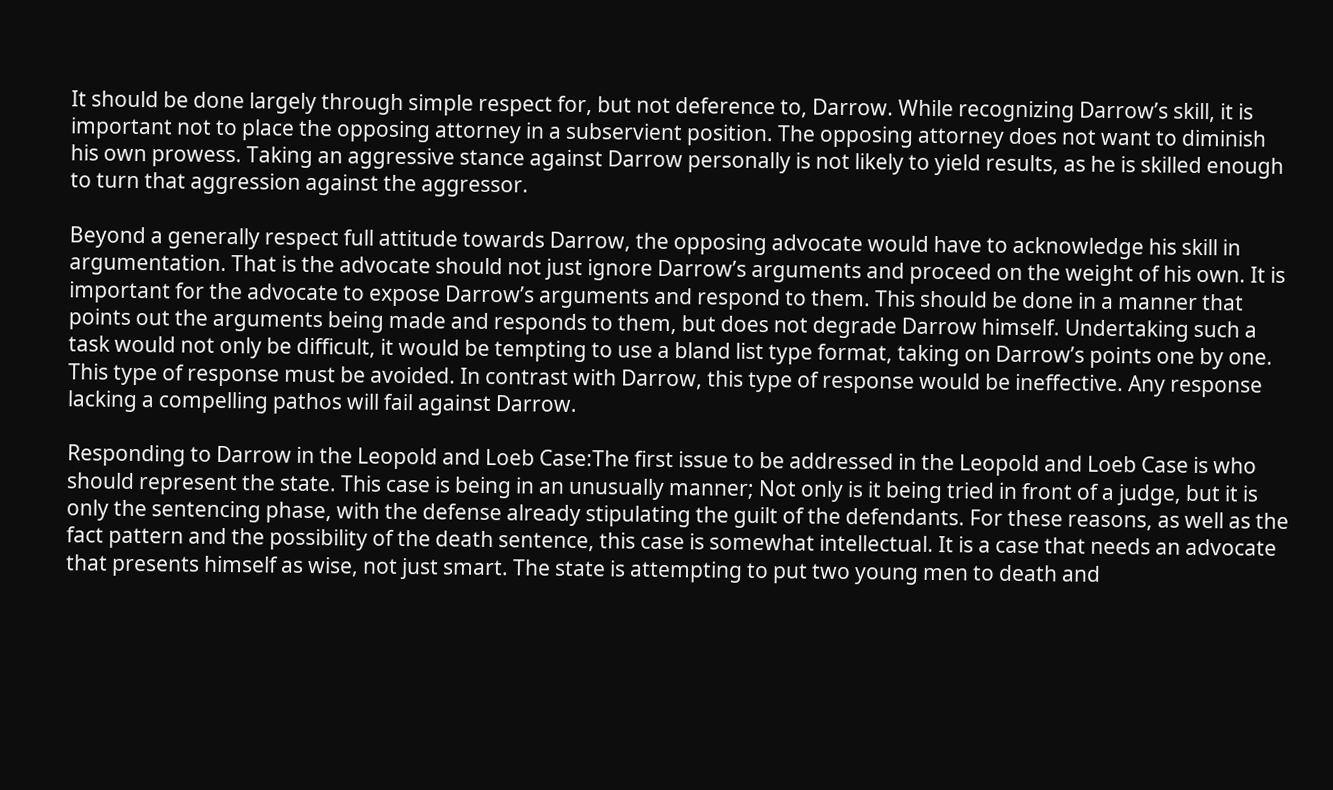It should be done largely through simple respect for, but not deference to, Darrow. While recognizing Darrow’s skill, it is important not to place the opposing attorney in a subservient position. The opposing attorney does not want to diminish his own prowess. Taking an aggressive stance against Darrow personally is not likely to yield results, as he is skilled enough to turn that aggression against the aggressor.

Beyond a generally respect full attitude towards Darrow, the opposing advocate would have to acknowledge his skill in argumentation. That is the advocate should not just ignore Darrow’s arguments and proceed on the weight of his own. It is important for the advocate to expose Darrow’s arguments and respond to them. This should be done in a manner that points out the arguments being made and responds to them, but does not degrade Darrow himself. Undertaking such a task would not only be difficult, it would be tempting to use a bland list type format, taking on Darrow’s points one by one. This type of response must be avoided. In contrast with Darrow, this type of response would be ineffective. Any response lacking a compelling pathos will fail against Darrow.

Responding to Darrow in the Leopold and Loeb Case:The first issue to be addressed in the Leopold and Loeb Case is who should represent the state. This case is being in an unusually manner; Not only is it being tried in front of a judge, but it is only the sentencing phase, with the defense already stipulating the guilt of the defendants. For these reasons, as well as the fact pattern and the possibility of the death sentence, this case is somewhat intellectual. It is a case that needs an advocate that presents himself as wise, not just smart. The state is attempting to put two young men to death and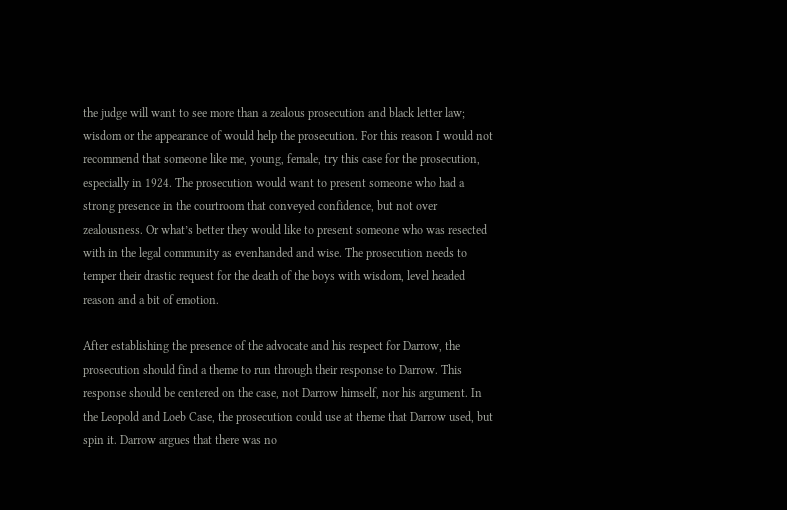the judge will want to see more than a zealous prosecution and black letter law; wisdom or the appearance of would help the prosecution. For this reason I would not recommend that someone like me, young, female, try this case for the prosecution, especially in 1924. The prosecution would want to present someone who had a strong presence in the courtroom that conveyed confidence, but not over zealousness. Or what’s better they would like to present someone who was resected with in the legal community as evenhanded and wise. The prosecution needs to temper their drastic request for the death of the boys with wisdom, level headed reason and a bit of emotion.

After establishing the presence of the advocate and his respect for Darrow, the prosecution should find a theme to run through their response to Darrow. This response should be centered on the case, not Darrow himself, nor his argument. In the Leopold and Loeb Case, the prosecution could use at theme that Darrow used, but spin it. Darrow argues that there was no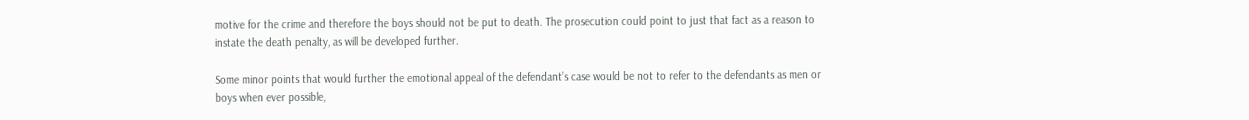motive for the crime and therefore the boys should not be put to death. The prosecution could point to just that fact as a reason to instate the death penalty, as will be developed further.

Some minor points that would further the emotional appeal of the defendant’s case would be not to refer to the defendants as men or boys when ever possible,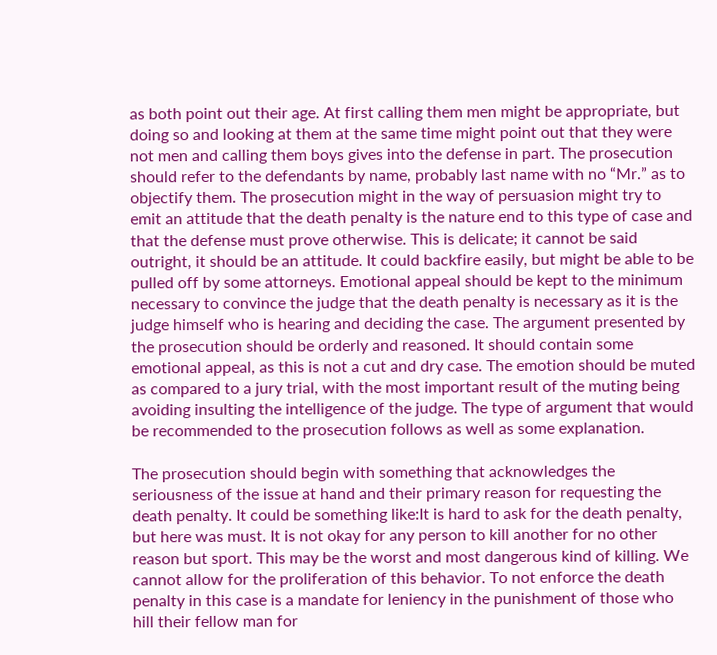as both point out their age. At first calling them men might be appropriate, but doing so and looking at them at the same time might point out that they were not men and calling them boys gives into the defense in part. The prosecution should refer to the defendants by name, probably last name with no “Mr.” as to objectify them. The prosecution might in the way of persuasion might try to emit an attitude that the death penalty is the nature end to this type of case and that the defense must prove otherwise. This is delicate; it cannot be said outright, it should be an attitude. It could backfire easily, but might be able to be pulled off by some attorneys. Emotional appeal should be kept to the minimum necessary to convince the judge that the death penalty is necessary as it is the judge himself who is hearing and deciding the case. The argument presented by the prosecution should be orderly and reasoned. It should contain some emotional appeal, as this is not a cut and dry case. The emotion should be muted as compared to a jury trial, with the most important result of the muting being avoiding insulting the intelligence of the judge. The type of argument that would be recommended to the prosecution follows as well as some explanation.

The prosecution should begin with something that acknowledges the seriousness of the issue at hand and their primary reason for requesting the death penalty. It could be something like:It is hard to ask for the death penalty, but here was must. It is not okay for any person to kill another for no other reason but sport. This may be the worst and most dangerous kind of killing. We cannot allow for the proliferation of this behavior. To not enforce the death penalty in this case is a mandate for leniency in the punishment of those who hill their fellow man for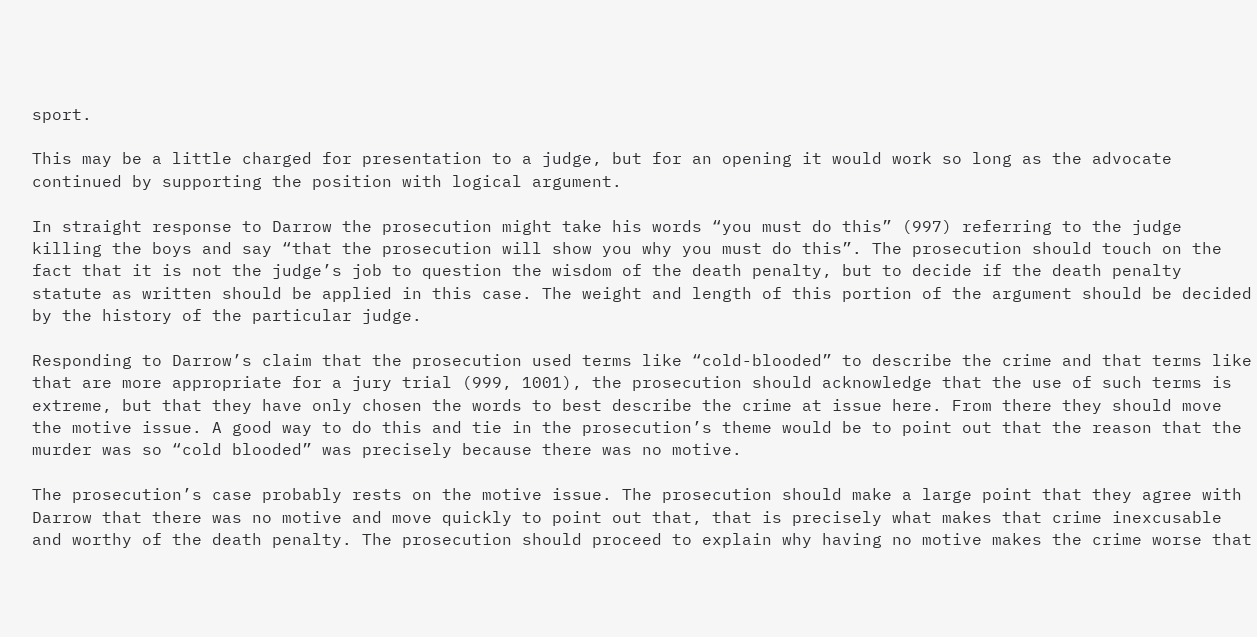sport.

This may be a little charged for presentation to a judge, but for an opening it would work so long as the advocate continued by supporting the position with logical argument.

In straight response to Darrow the prosecution might take his words “you must do this” (997) referring to the judge killing the boys and say “that the prosecution will show you why you must do this”. The prosecution should touch on the fact that it is not the judge’s job to question the wisdom of the death penalty, but to decide if the death penalty statute as written should be applied in this case. The weight and length of this portion of the argument should be decided by the history of the particular judge.

Responding to Darrow’s claim that the prosecution used terms like “cold-blooded” to describe the crime and that terms like that are more appropriate for a jury trial (999, 1001), the prosecution should acknowledge that the use of such terms is extreme, but that they have only chosen the words to best describe the crime at issue here. From there they should move the motive issue. A good way to do this and tie in the prosecution’s theme would be to point out that the reason that the murder was so “cold blooded” was precisely because there was no motive.

The prosecution’s case probably rests on the motive issue. The prosecution should make a large point that they agree with Darrow that there was no motive and move quickly to point out that, that is precisely what makes that crime inexcusable and worthy of the death penalty. The prosecution should proceed to explain why having no motive makes the crime worse that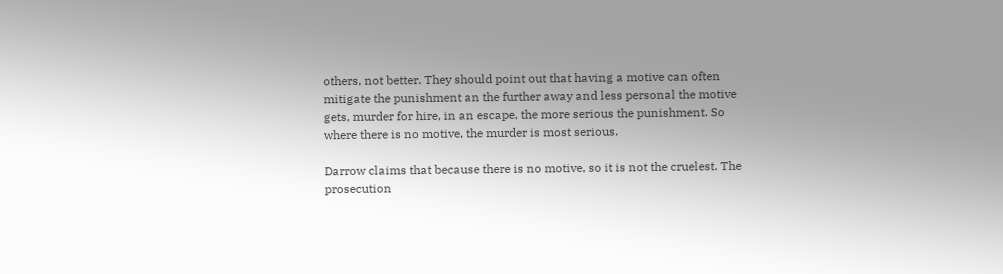others, not better. They should point out that having a motive can often mitigate the punishment an the further away and less personal the motive gets, murder for hire, in an escape, the more serious the punishment. So where there is no motive, the murder is most serious.

Darrow claims that because there is no motive, so it is not the cruelest. The prosecution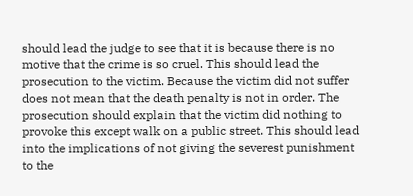should lead the judge to see that it is because there is no motive that the crime is so cruel. This should lead the prosecution to the victim. Because the victim did not suffer does not mean that the death penalty is not in order. The prosecution should explain that the victim did nothing to provoke this except walk on a public street. This should lead into the implications of not giving the severest punishment to the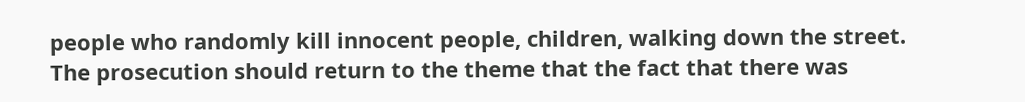people who randomly kill innocent people, children, walking down the street. The prosecution should return to the theme that the fact that there was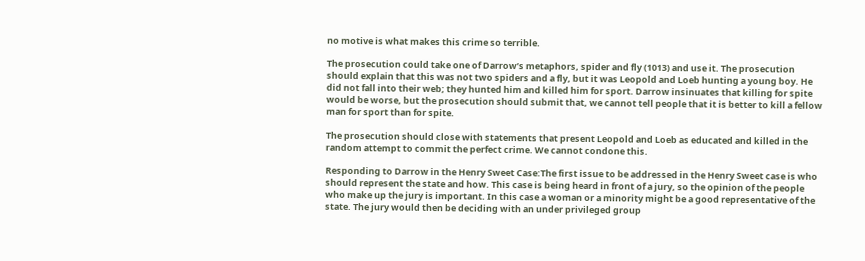no motive is what makes this crime so terrible.

The prosecution could take one of Darrow’s metaphors, spider and fly (1013) and use it. The prosecution should explain that this was not two spiders and a fly, but it was Leopold and Loeb hunting a young boy. He did not fall into their web; they hunted him and killed him for sport. Darrow insinuates that killing for spite would be worse, but the prosecution should submit that, we cannot tell people that it is better to kill a fellow man for sport than for spite.

The prosecution should close with statements that present Leopold and Loeb as educated and killed in the random attempt to commit the perfect crime. We cannot condone this.

Responding to Darrow in the Henry Sweet Case:The first issue to be addressed in the Henry Sweet case is who should represent the state and how. This case is being heard in front of a jury, so the opinion of the people who make up the jury is important. In this case a woman or a minority might be a good representative of the state. The jury would then be deciding with an under privileged group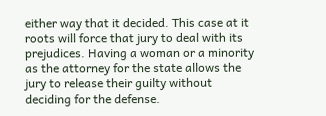either way that it decided. This case at it roots will force that jury to deal with its prejudices. Having a woman or a minority as the attorney for the state allows the jury to release their guilty without deciding for the defense.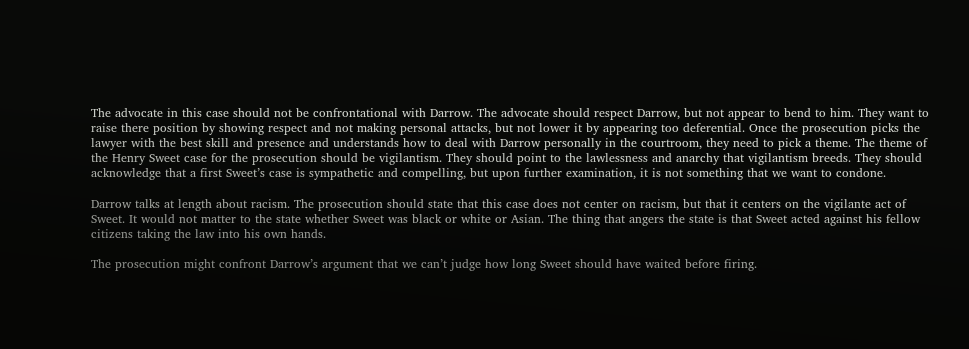The advocate in this case should not be confrontational with Darrow. The advocate should respect Darrow, but not appear to bend to him. They want to raise there position by showing respect and not making personal attacks, but not lower it by appearing too deferential. Once the prosecution picks the lawyer with the best skill and presence and understands how to deal with Darrow personally in the courtroom, they need to pick a theme. The theme of the Henry Sweet case for the prosecution should be vigilantism. They should point to the lawlessness and anarchy that vigilantism breeds. They should acknowledge that a first Sweet’s case is sympathetic and compelling, but upon further examination, it is not something that we want to condone.

Darrow talks at length about racism. The prosecution should state that this case does not center on racism, but that it centers on the vigilante act of Sweet. It would not matter to the state whether Sweet was black or white or Asian. The thing that angers the state is that Sweet acted against his fellow citizens taking the law into his own hands.

The prosecution might confront Darrow’s argument that we can’t judge how long Sweet should have waited before firing.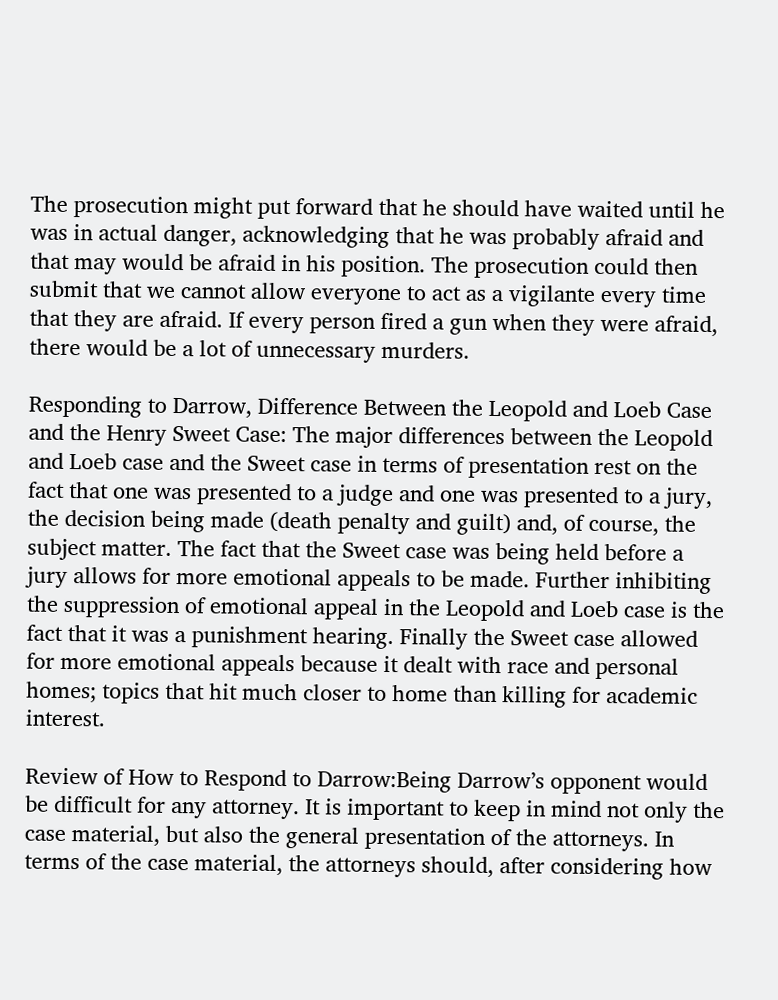The prosecution might put forward that he should have waited until he was in actual danger, acknowledging that he was probably afraid and that may would be afraid in his position. The prosecution could then submit that we cannot allow everyone to act as a vigilante every time that they are afraid. If every person fired a gun when they were afraid, there would be a lot of unnecessary murders.

Responding to Darrow, Difference Between the Leopold and Loeb Case and the Henry Sweet Case: The major differences between the Leopold and Loeb case and the Sweet case in terms of presentation rest on the fact that one was presented to a judge and one was presented to a jury, the decision being made (death penalty and guilt) and, of course, the subject matter. The fact that the Sweet case was being held before a jury allows for more emotional appeals to be made. Further inhibiting the suppression of emotional appeal in the Leopold and Loeb case is the fact that it was a punishment hearing. Finally the Sweet case allowed for more emotional appeals because it dealt with race and personal homes; topics that hit much closer to home than killing for academic interest.

Review of How to Respond to Darrow:Being Darrow’s opponent would be difficult for any attorney. It is important to keep in mind not only the case material, but also the general presentation of the attorneys. In terms of the case material, the attorneys should, after considering how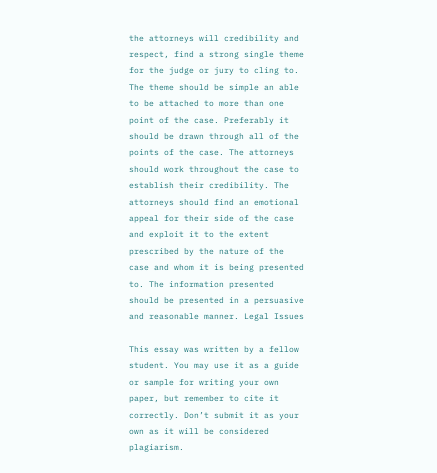the attorneys will credibility and respect, find a strong single theme for the judge or jury to cling to. The theme should be simple an able to be attached to more than one point of the case. Preferably it should be drawn through all of the points of the case. The attorneys should work throughout the case to establish their credibility. The attorneys should find an emotional appeal for their side of the case and exploit it to the extent prescribed by the nature of the case and whom it is being presented to. The information presented should be presented in a persuasive and reasonable manner. Legal Issues

This essay was written by a fellow student. You may use it as a guide or sample for writing your own paper, but remember to cite it correctly. Don’t submit it as your own as it will be considered plagiarism.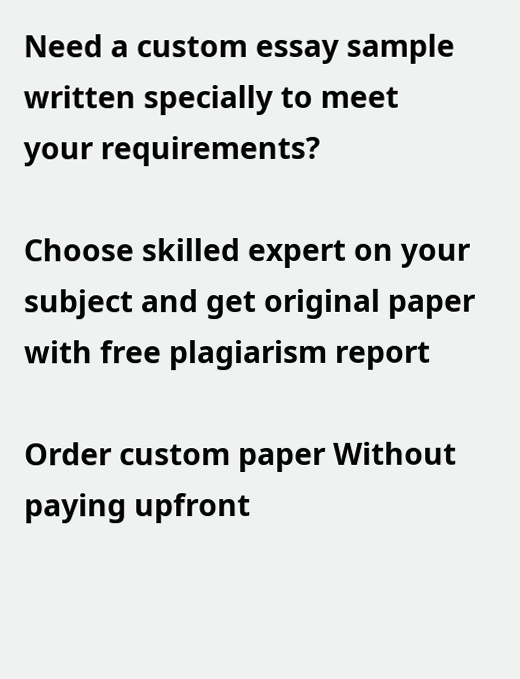Need a custom essay sample written specially to meet your requirements?

Choose skilled expert on your subject and get original paper with free plagiarism report

Order custom paper Without paying upfront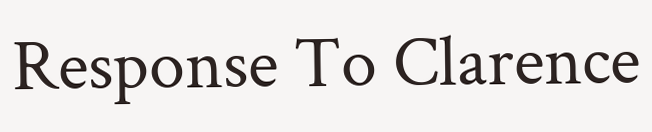Response To Clarence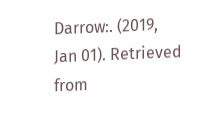Darrow:. (2019, Jan 01). Retrieved from